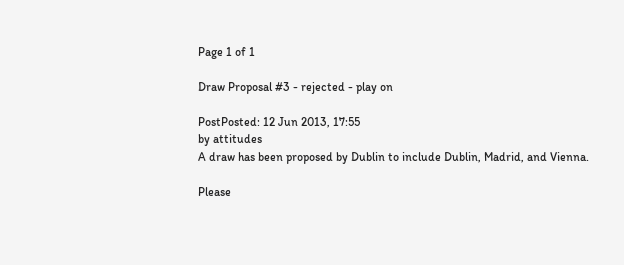Page 1 of 1

Draw Proposal #3 - rejected - play on

PostPosted: 12 Jun 2013, 17:55
by attitudes
A draw has been proposed by Dublin to include Dublin, Madrid, and Vienna.

Please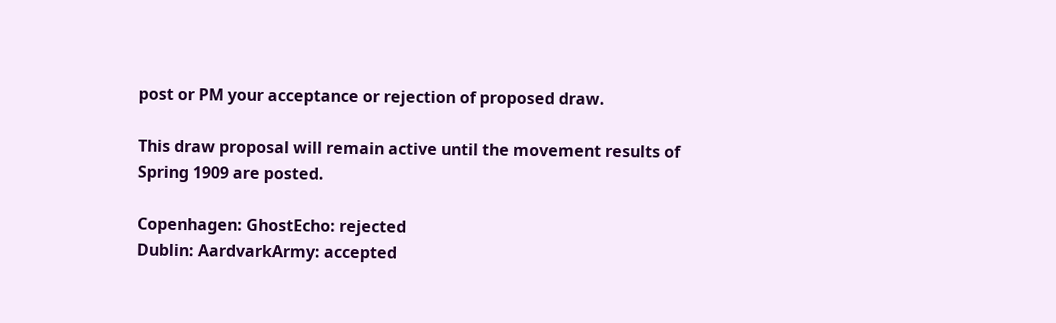post or PM your acceptance or rejection of proposed draw.

This draw proposal will remain active until the movement results of Spring 1909 are posted.

Copenhagen: GhostEcho: rejected
Dublin: AardvarkArmy: accepted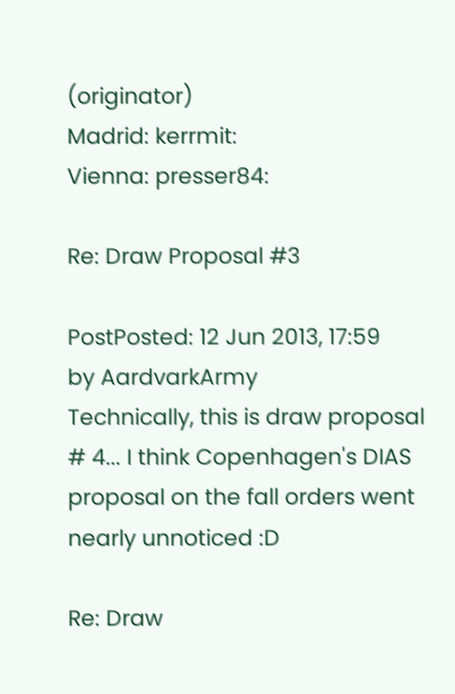(originator)
Madrid: kerrmit:
Vienna: presser84:

Re: Draw Proposal #3

PostPosted: 12 Jun 2013, 17:59
by AardvarkArmy
Technically, this is draw proposal # 4... I think Copenhagen's DIAS proposal on the fall orders went nearly unnoticed :D

Re: Draw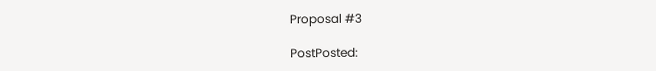Proposal #3

PostPosted: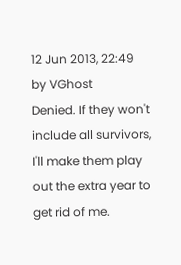12 Jun 2013, 22:49
by VGhost
Denied. If they won't include all survivors, I'll make them play out the extra year to get rid of me.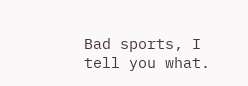Bad sports, I tell you what.